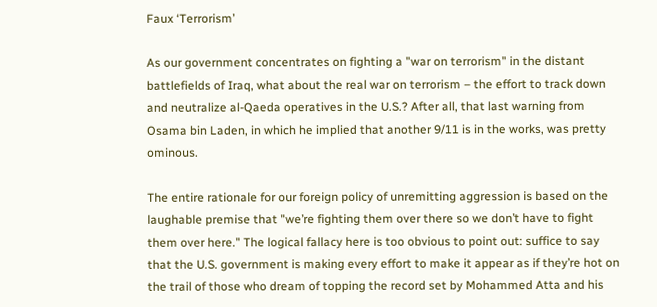Faux ‘Terrorism’

As our government concentrates on fighting a "war on terrorism" in the distant battlefields of Iraq, what about the real war on terrorism – the effort to track down and neutralize al-Qaeda operatives in the U.S.? After all, that last warning from Osama bin Laden, in which he implied that another 9/11 is in the works, was pretty ominous.

The entire rationale for our foreign policy of unremitting aggression is based on the laughable premise that "we’re fighting them over there so we don’t have to fight them over here." The logical fallacy here is too obvious to point out: suffice to say that the U.S. government is making every effort to make it appear as if they’re hot on the trail of those who dream of topping the record set by Mohammed Atta and his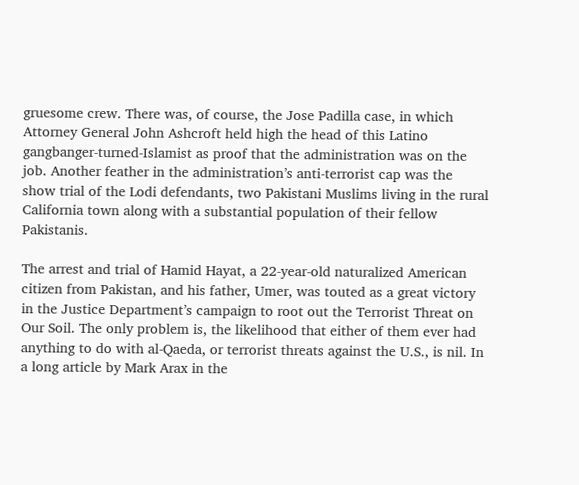gruesome crew. There was, of course, the Jose Padilla case, in which Attorney General John Ashcroft held high the head of this Latino gangbanger-turned-Islamist as proof that the administration was on the job. Another feather in the administration’s anti-terrorist cap was the show trial of the Lodi defendants, two Pakistani Muslims living in the rural California town along with a substantial population of their fellow Pakistanis.

The arrest and trial of Hamid Hayat, a 22-year-old naturalized American citizen from Pakistan, and his father, Umer, was touted as a great victory in the Justice Department’s campaign to root out the Terrorist Threat on Our Soil. The only problem is, the likelihood that either of them ever had anything to do with al-Qaeda, or terrorist threats against the U.S., is nil. In a long article by Mark Arax in the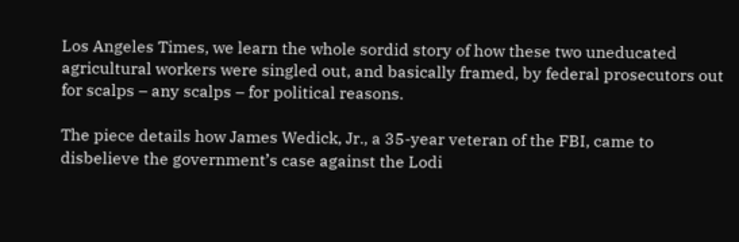Los Angeles Times, we learn the whole sordid story of how these two uneducated agricultural workers were singled out, and basically framed, by federal prosecutors out for scalps – any scalps – for political reasons.

The piece details how James Wedick, Jr., a 35-year veteran of the FBI, came to disbelieve the government’s case against the Lodi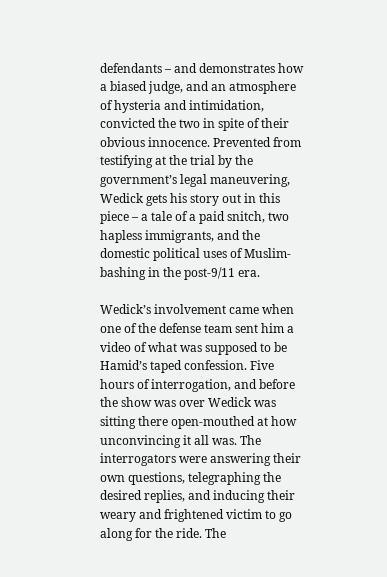defendants – and demonstrates how a biased judge, and an atmosphere of hysteria and intimidation, convicted the two in spite of their obvious innocence. Prevented from testifying at the trial by the government’s legal maneuvering, Wedick gets his story out in this piece – a tale of a paid snitch, two hapless immigrants, and the domestic political uses of Muslim-bashing in the post-9/11 era.

Wedick’s involvement came when one of the defense team sent him a video of what was supposed to be Hamid’s taped confession. Five hours of interrogation, and before the show was over Wedick was sitting there open-mouthed at how unconvincing it all was. The interrogators were answering their own questions, telegraphing the desired replies, and inducing their weary and frightened victim to go along for the ride. The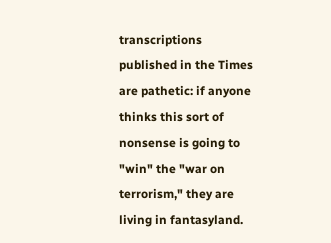transcriptions published in the Times are pathetic: if anyone thinks this sort of nonsense is going to "win" the "war on terrorism," they are living in fantasyland.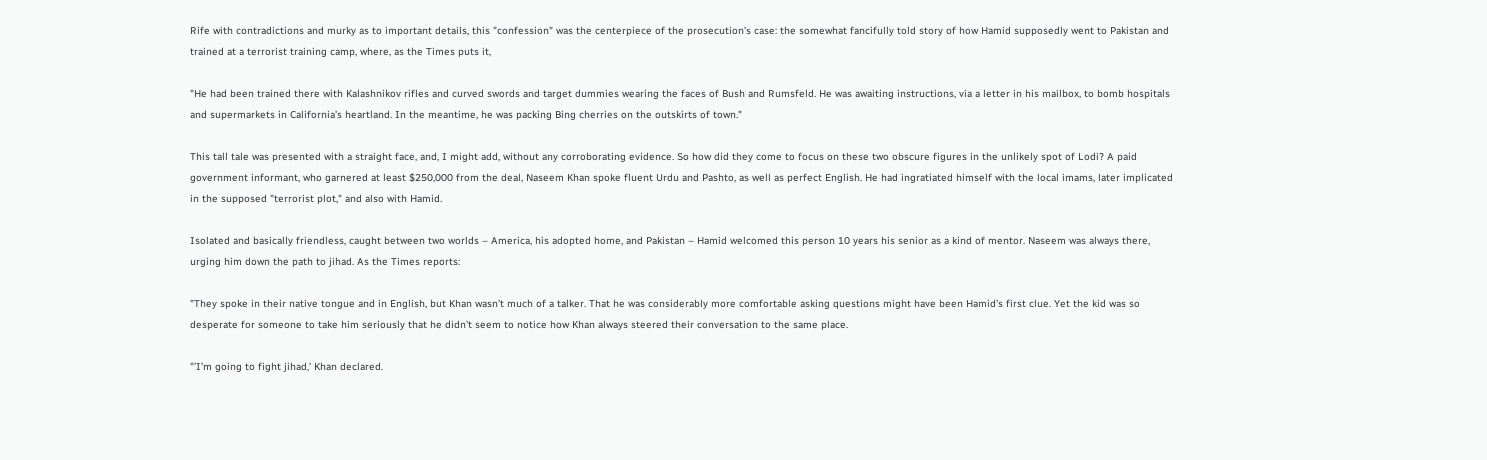Rife with contradictions and murky as to important details, this "confession" was the centerpiece of the prosecution’s case: the somewhat fancifully told story of how Hamid supposedly went to Pakistan and trained at a terrorist training camp, where, as the Times puts it,

"He had been trained there with Kalashnikov rifles and curved swords and target dummies wearing the faces of Bush and Rumsfeld. He was awaiting instructions, via a letter in his mailbox, to bomb hospitals and supermarkets in California’s heartland. In the meantime, he was packing Bing cherries on the outskirts of town."

This tall tale was presented with a straight face, and, I might add, without any corroborating evidence. So how did they come to focus on these two obscure figures in the unlikely spot of Lodi? A paid government informant, who garnered at least $250,000 from the deal, Naseem Khan spoke fluent Urdu and Pashto, as well as perfect English. He had ingratiated himself with the local imams, later implicated in the supposed "terrorist plot," and also with Hamid.

Isolated and basically friendless, caught between two worlds – America, his adopted home, and Pakistan – Hamid welcomed this person 10 years his senior as a kind of mentor. Naseem was always there, urging him down the path to jihad. As the Times reports:

"They spoke in their native tongue and in English, but Khan wasn’t much of a talker. That he was considerably more comfortable asking questions might have been Hamid’s first clue. Yet the kid was so desperate for someone to take him seriously that he didn’t seem to notice how Khan always steered their conversation to the same place.

"’I’m going to fight jihad,’ Khan declared.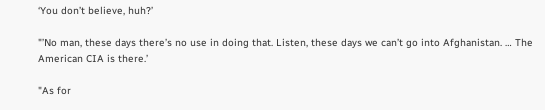‘You don’t believe, huh?’

"’No man, these days there’s no use in doing that. Listen, these days we can’t go into Afghanistan. … The American CIA is there.’

"As for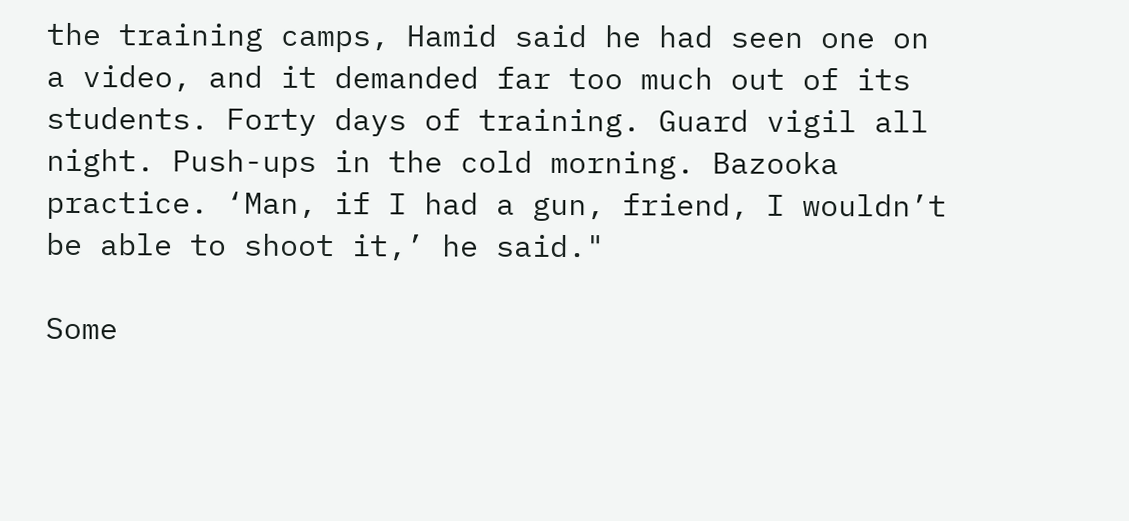the training camps, Hamid said he had seen one on a video, and it demanded far too much out of its students. Forty days of training. Guard vigil all night. Push-ups in the cold morning. Bazooka practice. ‘Man, if I had a gun, friend, I wouldn’t be able to shoot it,’ he said."

Some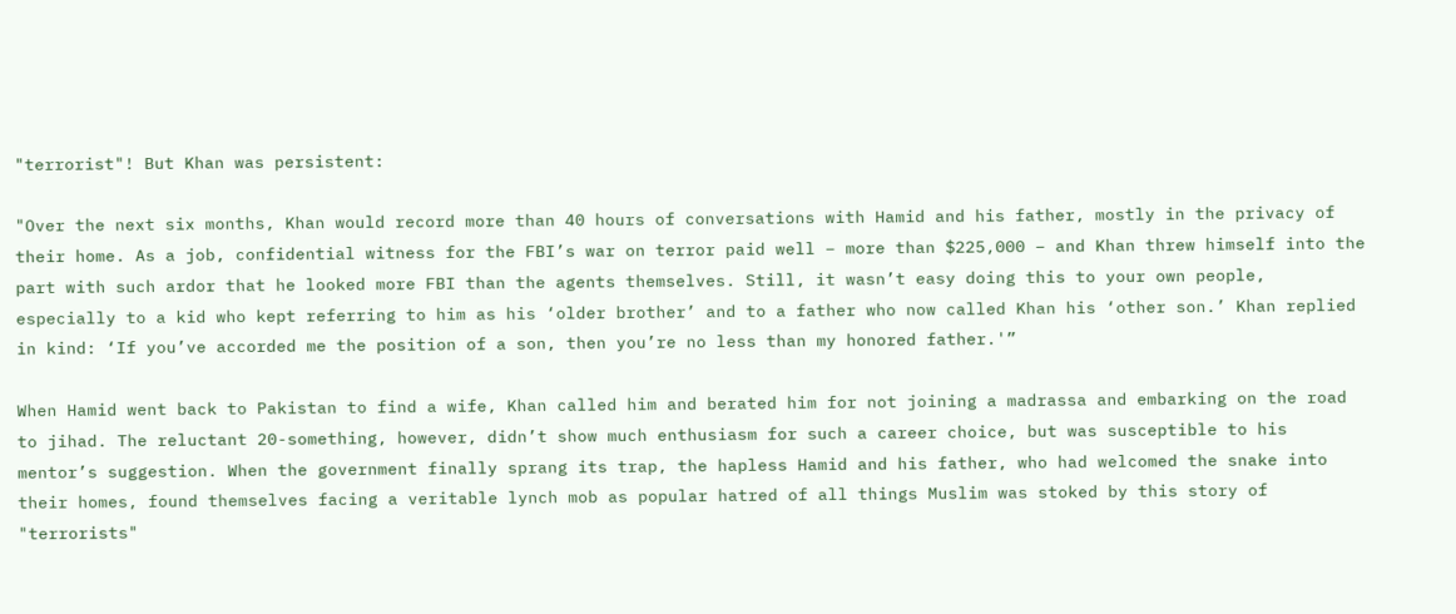"terrorist"! But Khan was persistent:

"Over the next six months, Khan would record more than 40 hours of conversations with Hamid and his father, mostly in the privacy of their home. As a job, confidential witness for the FBI’s war on terror paid well – more than $225,000 – and Khan threw himself into the part with such ardor that he looked more FBI than the agents themselves. Still, it wasn’t easy doing this to your own people, especially to a kid who kept referring to him as his ‘older brother’ and to a father who now called Khan his ‘other son.’ Khan replied in kind: ‘If you’ve accorded me the position of a son, then you’re no less than my honored father.'”

When Hamid went back to Pakistan to find a wife, Khan called him and berated him for not joining a madrassa and embarking on the road to jihad. The reluctant 20-something, however, didn’t show much enthusiasm for such a career choice, but was susceptible to his mentor’s suggestion. When the government finally sprang its trap, the hapless Hamid and his father, who had welcomed the snake into their homes, found themselves facing a veritable lynch mob as popular hatred of all things Muslim was stoked by this story of "terrorists"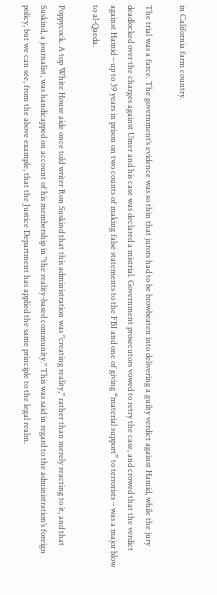in California farm country.

The trial was a farce. The government’s evidence was so thin that jurors had to be browbeaten into delivering a guilty verdict against Hamid, while the jury deadlocked over the charges against Umer and his case was declared a mistrial. Government prosecutors vowed to retry the case, and crowed that the verdict against Hamid – up to 39 years in prison on two counts of making false statements to the FBI and one of giving “material support” to terrorists – was a major blow to al-Qaeda.

Poppycock. A top White House aide once told writer Ron Suskind that this administration was "creating reality," rather than merely reacting to it, and that Suskind, a journalist, was handicapped on account of his membership in "the reality-based community." This was said in regard to the administration’s foreign policy, but we can see, from the above example, that the Justice Department has applied the same principle to the legal realm.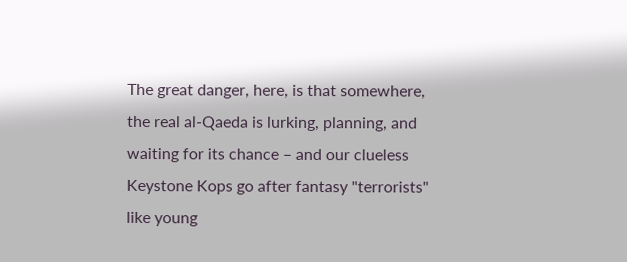The great danger, here, is that somewhere, the real al-Qaeda is lurking, planning, and waiting for its chance – and our clueless Keystone Kops go after fantasy "terrorists" like young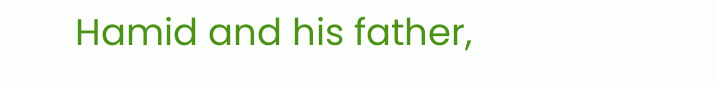Hamid and his father,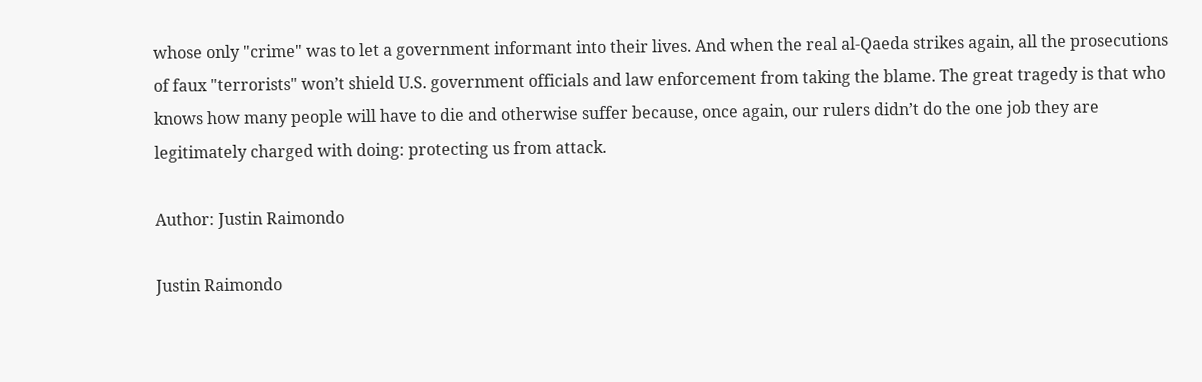whose only "crime" was to let a government informant into their lives. And when the real al-Qaeda strikes again, all the prosecutions of faux "terrorists" won’t shield U.S. government officials and law enforcement from taking the blame. The great tragedy is that who knows how many people will have to die and otherwise suffer because, once again, our rulers didn’t do the one job they are legitimately charged with doing: protecting us from attack.

Author: Justin Raimondo

Justin Raimondo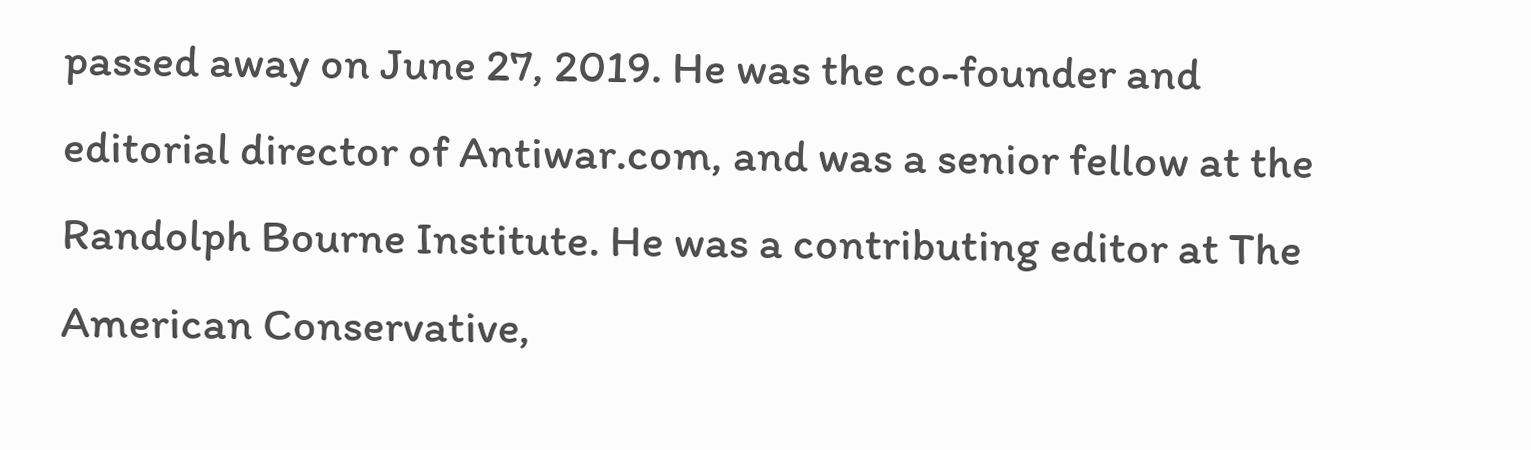passed away on June 27, 2019. He was the co-founder and editorial director of Antiwar.com, and was a senior fellow at the Randolph Bourne Institute. He was a contributing editor at The American Conservative,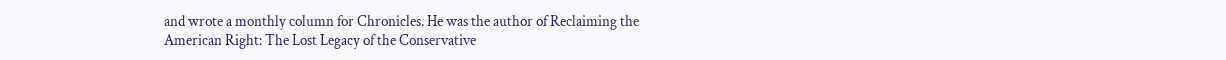and wrote a monthly column for Chronicles. He was the author of Reclaiming the American Right: The Lost Legacy of the Conservative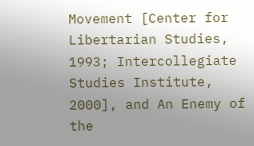Movement [Center for Libertarian Studies, 1993; Intercollegiate Studies Institute, 2000], and An Enemy of the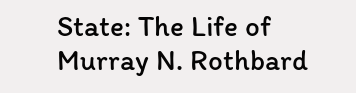State: The Life of Murray N. Rothbard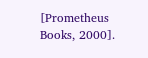[Prometheus Books, 2000].